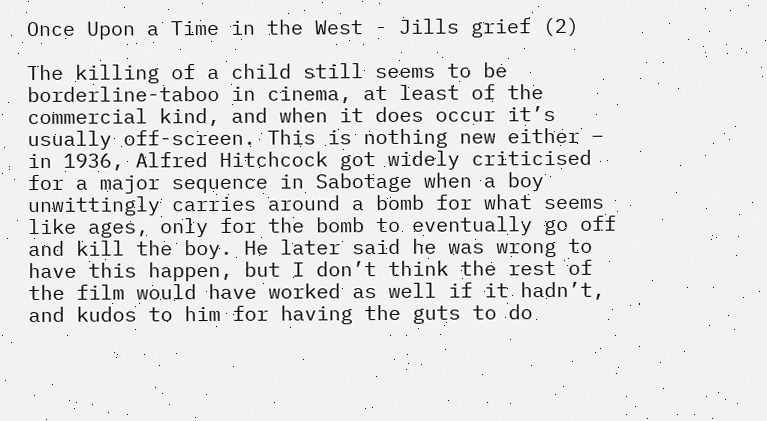Once Upon a Time in the West - Jills grief (2)

The killing of a child still seems to be borderline-taboo in cinema, at least of the commercial kind, and when it does occur it’s usually off-screen. This is nothing new either – in 1936, Alfred Hitchcock got widely criticised for a major sequence in Sabotage when a boy unwittingly carries around a bomb for what seems like ages, only for the bomb to eventually go off and kill the boy. He later said he was wrong to have this happen, but I don’t think the rest of the film would have worked as well if it hadn’t, and kudos to him for having the guts to do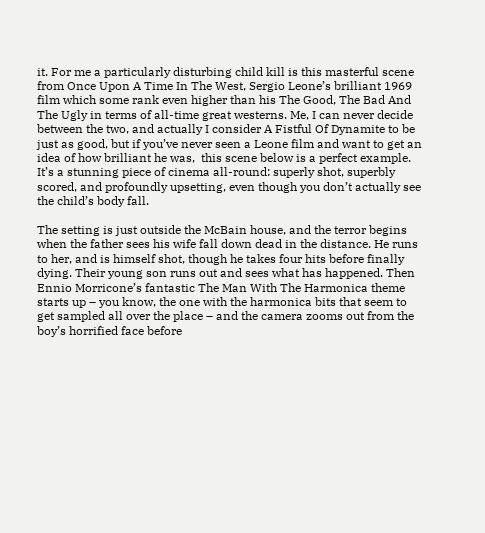it. For me a particularly disturbing child kill is this masterful scene from Once Upon A Time In The West, Sergio Leone’s brilliant 1969 film which some rank even higher than his The Good, The Bad And The Ugly in terms of all-time great westerns. Me, I can never decide between the two, and actually I consider A Fistful Of Dynamite to be just as good, but if you’ve never seen a Leone film and want to get an idea of how brilliant he was,  this scene below is a perfect example. It’s a stunning piece of cinema all-round: superly shot, superbly scored, and profoundly upsetting, even though you don’t actually see the child’s body fall.

The setting is just outside the McBain house, and the terror begins when the father sees his wife fall down dead in the distance. He runs to her, and is himself shot, though he takes four hits before finally dying. Their young son runs out and sees what has happened. Then Ennio Morricone’s fantastic The Man With The Harmonica theme starts up – you know, the one with the harmonica bits that seem to get sampled all over the place – and the camera zooms out from the boy’s horrified face before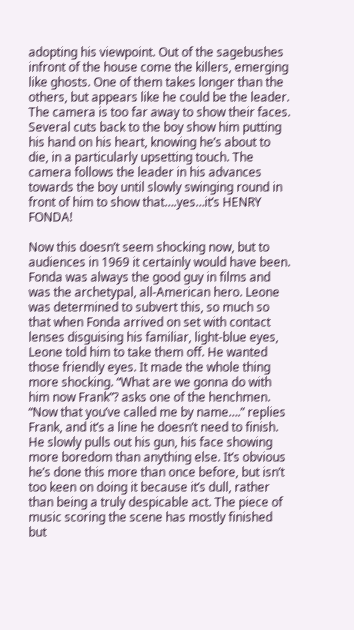adopting his viewpoint. Out of the sagebushes infront of the house come the killers, emerging like ghosts. One of them takes longer than the others, but appears like he could be the leader. The camera is too far away to show their faces. Several cuts back to the boy show him putting his hand on his heart, knowing he’s about to die, in a particularly upsetting touch. The camera follows the leader in his advances towards the boy until slowly swinging round in front of him to show that….yes…it’s HENRY FONDA!

Now this doesn’t seem shocking now, but to audiences in 1969 it certainly would have been. Fonda was always the good guy in films and was the archetypal, all-American hero. Leone was determined to subvert this, so much so that when Fonda arrived on set with contact lenses disguising his familiar, light-blue eyes, Leone told him to take them off. He wanted those friendly eyes. It made the whole thing more shocking. “What are we gonna do with him now Frank”? asks one of the henchmen. “Now that you’ve called me by name….” replies Frank, and it’s a line he doesn’t need to finish. He slowly pulls out his gun, his face showing more boredom than anything else. It’s obvious he’s done this more than once before, but isn’t too keen on doing it because it’s dull, rather than being a truly despicable act. The piece of music scoring the scene has mostly finished but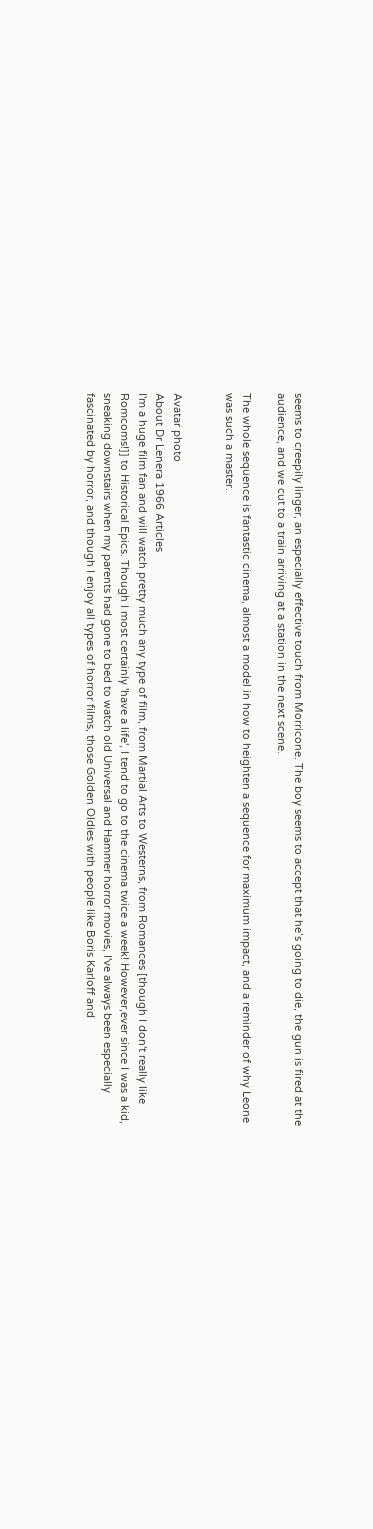seems to creepily linger, an especially effective touch from Morricone. The boy seems to accept that he’s going to die, the gun is fired at the audience, and we cut to a train arriving at a station in the next scene.

The whole sequence is fantastic cinema, almost a model in how to heighten a sequence for maximum impact, and a reminder of why Leone was such a master.


Avatar photo
About Dr Lenera 1966 Articles
I'm a huge film fan and will watch pretty much any type of film, from Martial Arts to Westerns, from Romances [though I don't really like Romcoms!]] to Historical Epics. Though I most certainly 'have a life', I tend to go to the cinema twice a week! However,ever since I was a kid, sneaking downstairs when my parents had gone to bed to watch old Universal and Hammer horror movies, I've always been especially fascinated by horror, and though I enjoy all types of horror films, those Golden Oldies with people like Boris Karloff and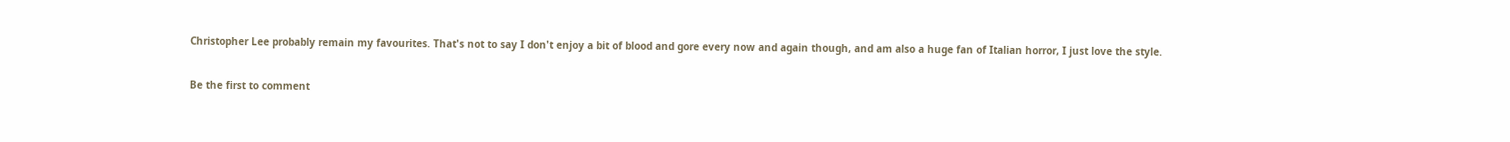Christopher Lee probably remain my favourites. That's not to say I don't enjoy a bit of blood and gore every now and again though, and am also a huge fan of Italian horror, I just love the style.

Be the first to comment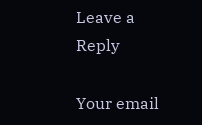Leave a Reply

Your email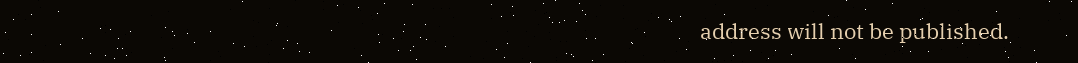address will not be published.